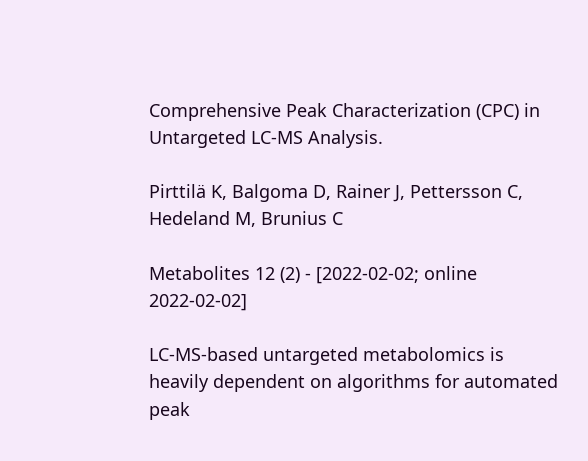Comprehensive Peak Characterization (CPC) in Untargeted LC-MS Analysis.

Pirttilä K, Balgoma D, Rainer J, Pettersson C, Hedeland M, Brunius C

Metabolites 12 (2) - [2022-02-02; online 2022-02-02]

LC-MS-based untargeted metabolomics is heavily dependent on algorithms for automated peak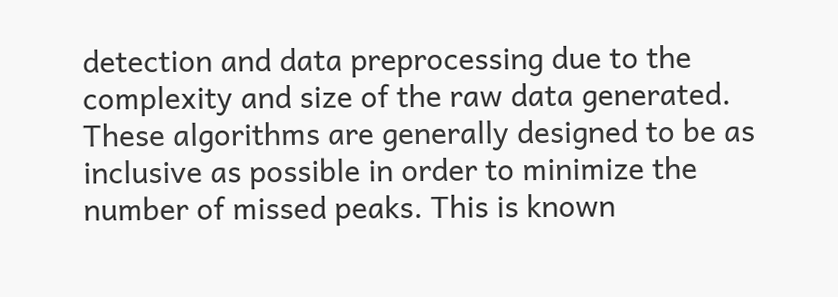detection and data preprocessing due to the complexity and size of the raw data generated. These algorithms are generally designed to be as inclusive as possible in order to minimize the number of missed peaks. This is known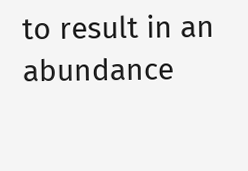to result in an abundance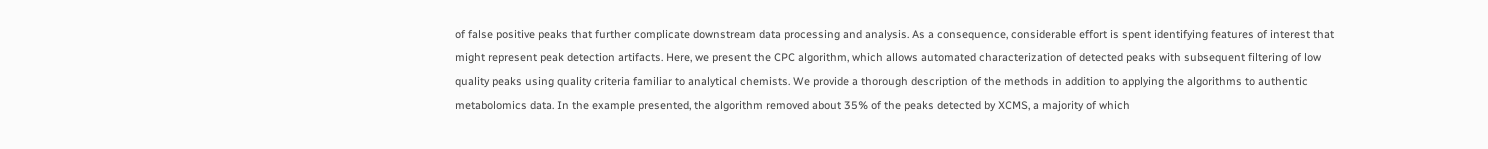of false positive peaks that further complicate downstream data processing and analysis. As a consequence, considerable effort is spent identifying features of interest that might represent peak detection artifacts. Here, we present the CPC algorithm, which allows automated characterization of detected peaks with subsequent filtering of low quality peaks using quality criteria familiar to analytical chemists. We provide a thorough description of the methods in addition to applying the algorithms to authentic metabolomics data. In the example presented, the algorithm removed about 35% of the peaks detected by XCMS, a majority of which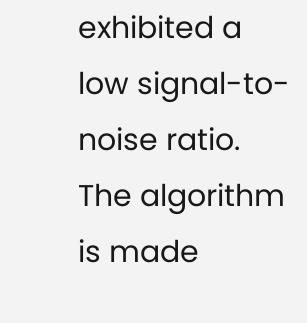exhibited a low signal-to-noise ratio. The algorithm is made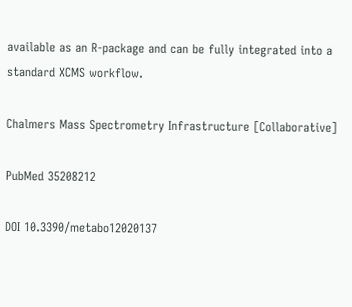available as an R-package and can be fully integrated into a standard XCMS workflow.

Chalmers Mass Spectrometry Infrastructure [Collaborative]

PubMed 35208212

DOI 10.3390/metabo12020137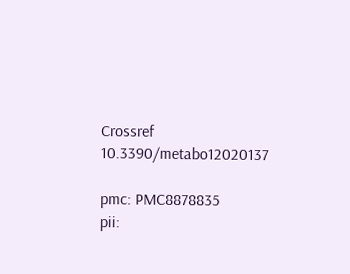Crossref 10.3390/metabo12020137

pmc: PMC8878835
pii: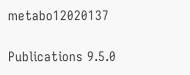metabo12020137

Publications 9.5.0